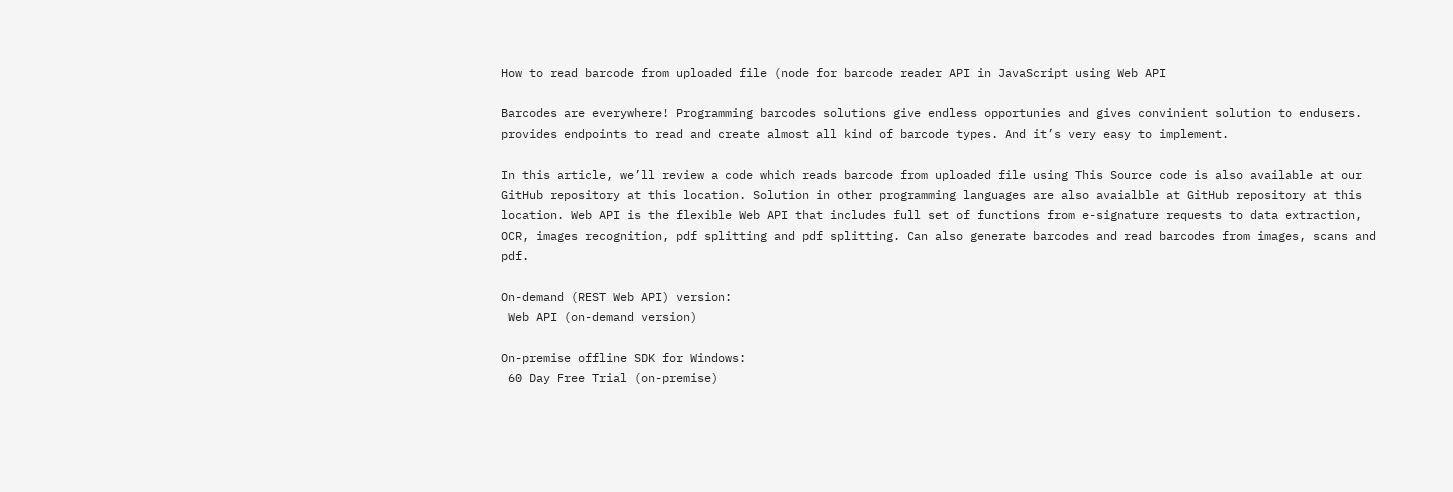How to read barcode from uploaded file (node for barcode reader API in JavaScript using Web API

Barcodes are everywhere! Programming barcodes solutions give endless opportunies and gives convinient solution to endusers. provides endpoints to read and create almost all kind of barcode types. And it’s very easy to implement.

In this article, we’ll review a code which reads barcode from uploaded file using This Source code is also available at our GitHub repository at this location. Solution in other programming languages are also avaialble at GitHub repository at this location. Web API is the flexible Web API that includes full set of functions from e-signature requests to data extraction, OCR, images recognition, pdf splitting and pdf splitting. Can also generate barcodes and read barcodes from images, scans and pdf.

On-demand (REST Web API) version:
 Web API (on-demand version)

On-premise offline SDK for Windows:
 60 Day Free Trial (on-premise)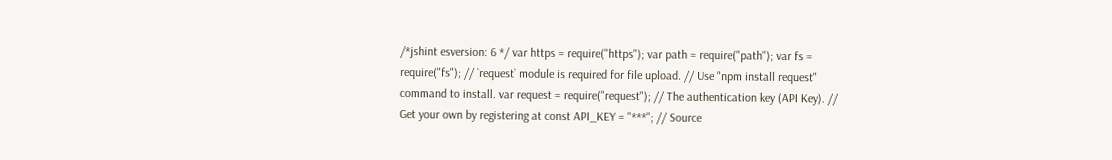/*jshint esversion: 6 */ var https = require("https"); var path = require("path"); var fs = require("fs"); // `request` module is required for file upload. // Use "npm install request" command to install. var request = require("request"); // The authentication key (API Key). // Get your own by registering at const API_KEY = "***"; // Source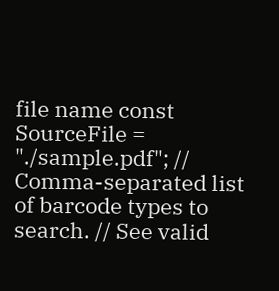file name const SourceFile = "./sample.pdf"; // Comma-separated list of barcode types to search. // See valid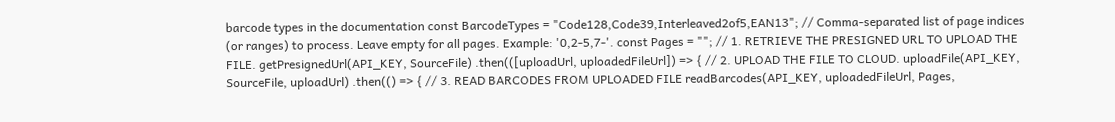barcode types in the documentation const BarcodeTypes = "Code128,Code39,Interleaved2of5,EAN13"; // Comma-separated list of page indices (or ranges) to process. Leave empty for all pages. Example: '0,2-5,7-'. const Pages = ""; // 1. RETRIEVE THE PRESIGNED URL TO UPLOAD THE FILE. getPresignedUrl(API_KEY, SourceFile) .then(([uploadUrl, uploadedFileUrl]) => { // 2. UPLOAD THE FILE TO CLOUD. uploadFile(API_KEY, SourceFile, uploadUrl) .then(() => { // 3. READ BARCODES FROM UPLOADED FILE readBarcodes(API_KEY, uploadedFileUrl, Pages,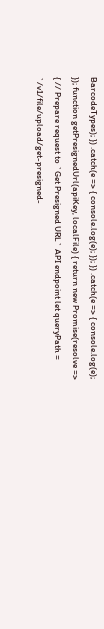BarcodeTypes); }) .catch(e => { console.log(e); }); }) .catch(e => { console.log(e); }); function getPresignedUrl(apiKey, localFile) { return new Promise(resolve => { // Prepare request to `Get Presigned URL` API endpoint let queryPath = `/v1/file/upload/get-presigned-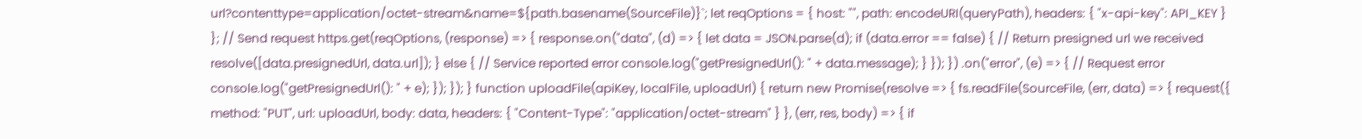url?contenttype=application/octet-stream&name=${path.basename(SourceFile)}`; let reqOptions = { host: "", path: encodeURI(queryPath), headers: { "x-api-key": API_KEY } }; // Send request https.get(reqOptions, (response) => { response.on("data", (d) => { let data = JSON.parse(d); if (data.error == false) { // Return presigned url we received resolve([data.presignedUrl, data.url]); } else { // Service reported error console.log("getPresignedUrl(): " + data.message); } }); }) .on("error", (e) => { // Request error console.log("getPresignedUrl(): " + e); }); }); } function uploadFile(apiKey, localFile, uploadUrl) { return new Promise(resolve => { fs.readFile(SourceFile, (err, data) => { request({ method: "PUT", url: uploadUrl, body: data, headers: { "Content-Type": "application/octet-stream" } }, (err, res, body) => { if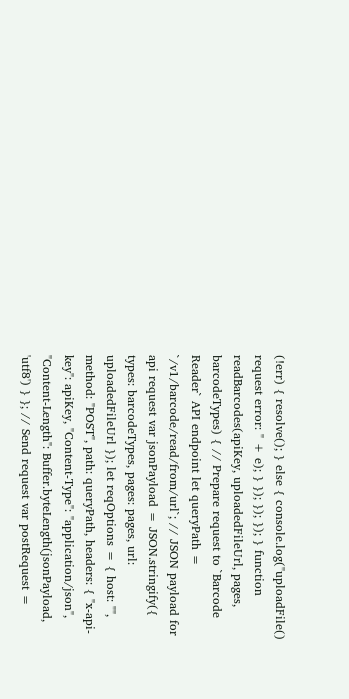(!err) { resolve(); } else { console.log("uploadFile() request error: " + e); } }); }); }); } function readBarcodes(apiKey, uploadedFileUrl, pages, barcodeTypes) { // Prepare request to `Barcode Reader` API endpoint let queryPath = `/v1/barcode/read/from/url`; // JSON payload for api request var jsonPayload = JSON.stringify({ types: barcodeTypes, pages: pages, url: uploadedFileUrl }); let reqOptions = { host: "", method: "POST", path: queryPath, headers: { "x-api-key": apiKey, "Content-Type": "application/json", "Content-Length": Buffer.byteLength(jsonPayload, 'utf8') } }; // Send request var postRequest =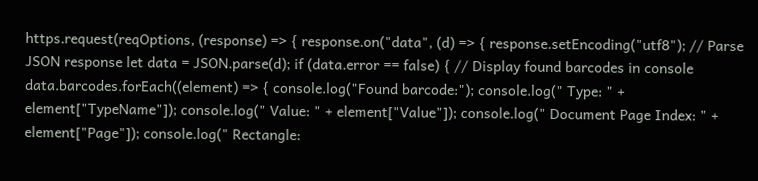https.request(reqOptions, (response) => { response.on("data", (d) => { response.setEncoding("utf8"); // Parse JSON response let data = JSON.parse(d); if (data.error == false) { // Display found barcodes in console data.barcodes.forEach((element) => { console.log("Found barcode:"); console.log(" Type: " + element["TypeName"]); console.log(" Value: " + element["Value"]); console.log(" Document Page Index: " + element["Page"]); console.log(" Rectangle: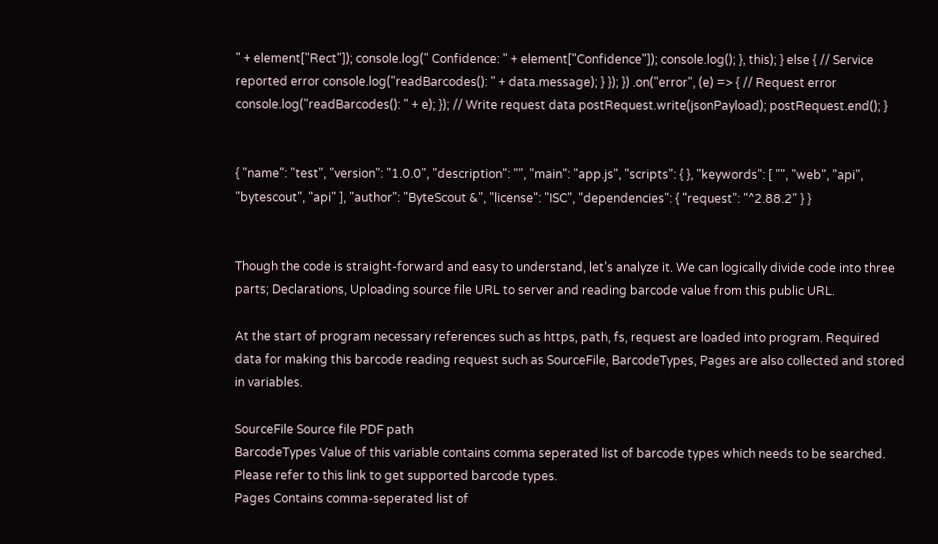" + element["Rect"]); console.log(" Confidence: " + element["Confidence"]); console.log(); }, this); } else { // Service reported error console.log("readBarcodes(): " + data.message); } }); }) .on("error", (e) => { // Request error console.log("readBarcodes(): " + e); }); // Write request data postRequest.write(jsonPayload); postRequest.end(); }


{ "name": "test", "version": "1.0.0", "description": "", "main": "app.js", "scripts": { }, "keywords": [ "", "web", "api", "bytescout", "api" ], "author": "ByteScout &", "license": "ISC", "dependencies": { "request": "^2.88.2" } }


Though the code is straight-forward and easy to understand, let’s analyze it. We can logically divide code into three parts; Declarations, Uploading source file URL to server and reading barcode value from this public URL.

At the start of program necessary references such as https, path, fs, request are loaded into program. Required data for making this barcode reading request such as SourceFile, BarcodeTypes, Pages are also collected and stored in variables.

SourceFile Source file PDF path
BarcodeTypes Value of this variable contains comma seperated list of barcode types which needs to be searched. Please refer to this link to get supported barcode types.
Pages Contains comma-seperated list of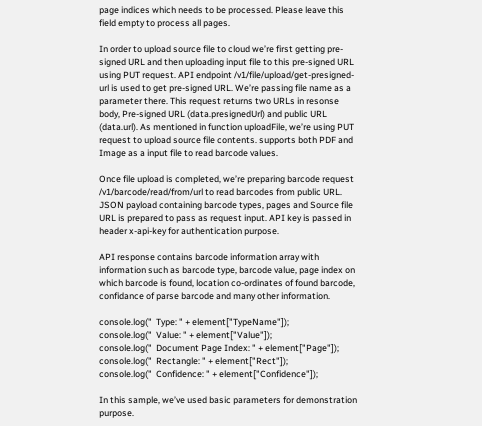page indices which needs to be processed. Please leave this field empty to process all pages.

In order to upload source file to cloud we’re first getting pre-signed URL and then uploading input file to this pre-signed URL using PUT request. API endpoint /v1/file/upload/get-presigned-url is used to get pre-signed URL. We’re passing file name as a parameter there. This request returns two URLs in resonse body, Pre-signed URL (data.presignedUrl) and public URL (data.url). As mentioned in function uploadFile, we’re using PUT request to upload source file contents. supports both PDF and Image as a input file to read barcode values.

Once file upload is completed, we’re preparing barcode request /v1/barcode/read/from/url to read barcodes from public URL. JSON payload containing barcode types, pages and Source file URL is prepared to pass as request input. API key is passed in header x-api-key for authentication purpose.

API response contains barcode information array with information such as barcode type, barcode value, page index on which barcode is found, location co-ordinates of found barcode, confidance of parse barcode and many other information.

console.log("  Type: " + element["TypeName"]);
console.log("  Value: " + element["Value"]);
console.log("  Document Page Index: " + element["Page"]);
console.log("  Rectangle: " + element["Rect"]);
console.log("  Confidence: " + element["Confidence"]);

In this sample, we’ve used basic parameters for demonstration purpose.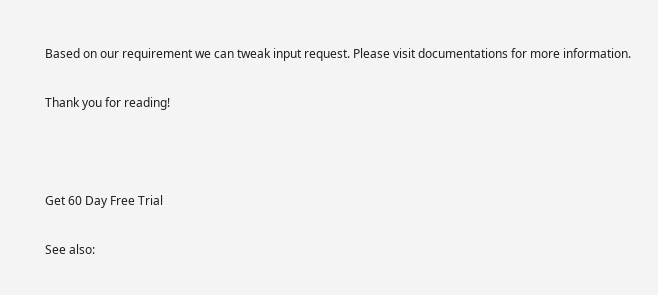Based on our requirement we can tweak input request. Please visit documentations for more information.

Thank you for reading!



Get 60 Day Free Trial

See also: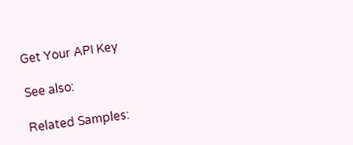Get Your API Key

See also:

Related Samples: